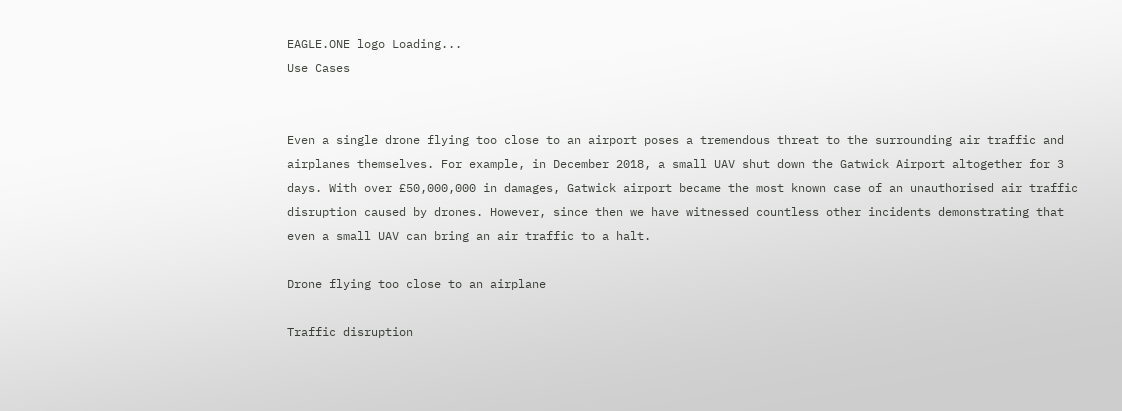EAGLE.ONE logo Loading...
Use Cases


Even a single drone flying too close to an airport poses a tremendous threat to the surrounding air traffic and airplanes themselves. For example, in December 2018, a small UAV shut down the Gatwick Airport altogether for 3 days. With over £50,000,000 in damages, Gatwick airport became the most known case of an unauthorised air traffic disruption caused by drones. However, since then we have witnessed countless other incidents demonstrating that even a small UAV can bring an air traffic to a halt.

Drone flying too close to an airplane

Traffic disruption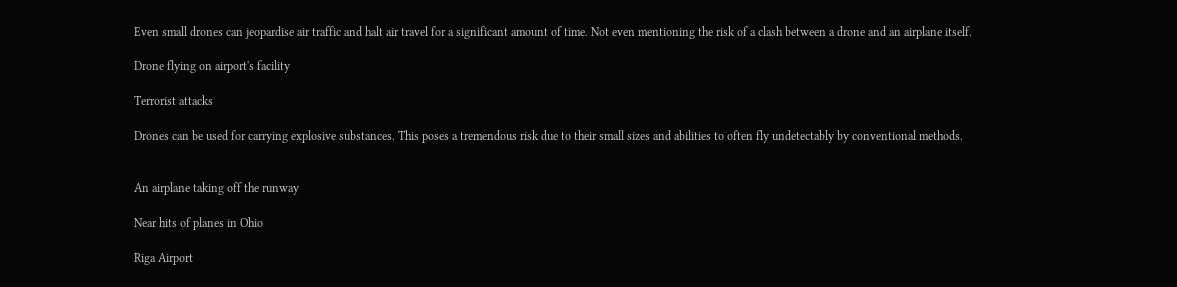Even small drones can jeopardise air traffic and halt air travel for a significant amount of time. Not even mentioning the risk of a clash between a drone and an airplane itself.

Drone flying on airport's facility

Terrorist attacks

Drones can be used for carrying explosive substances. This poses a tremendous risk due to their small sizes and abilities to often fly undetectably by conventional methods.


An airplane taking off the runway

Near hits of planes in Ohio

Riga Airport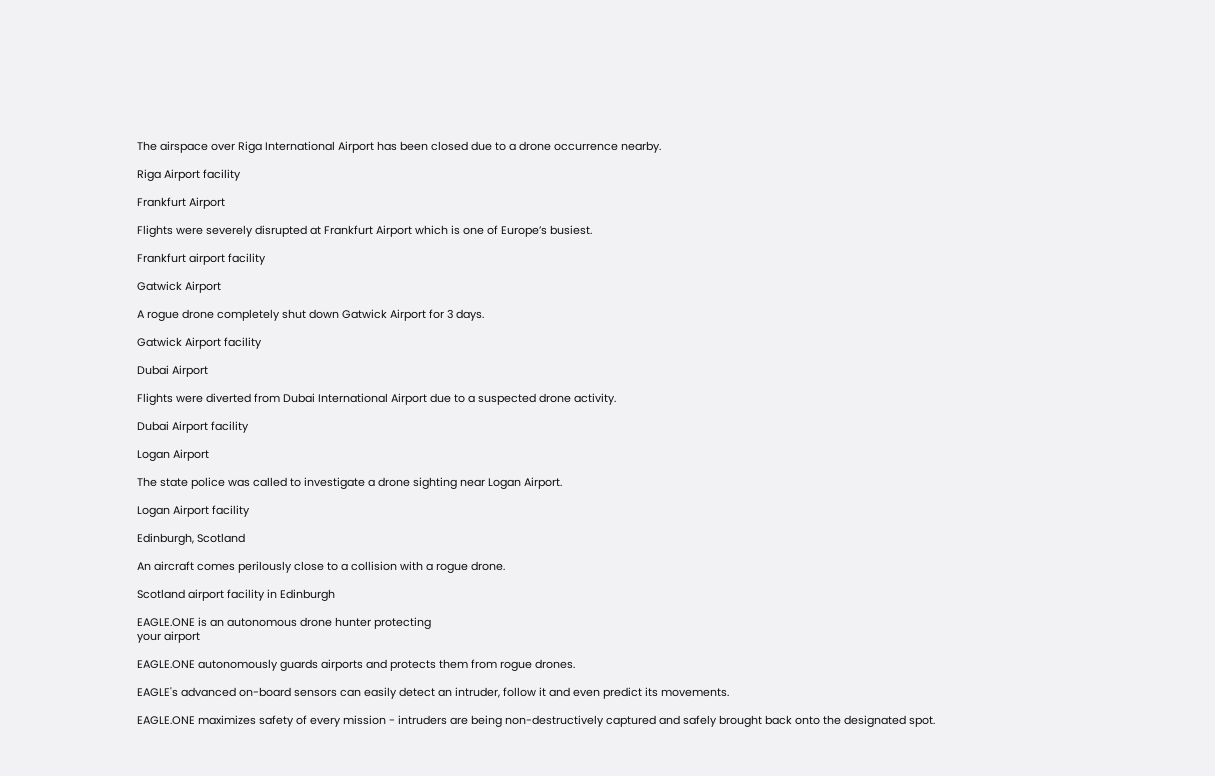The airspace over Riga International Airport has been closed due to a drone occurrence nearby.

Riga Airport facility

Frankfurt Airport

Flights were severely disrupted at Frankfurt Airport which is one of Europe’s busiest.

Frankfurt airport facility

Gatwick Airport

A rogue drone completely shut down Gatwick Airport for 3 days.

Gatwick Airport facility

Dubai Airport

Flights were diverted from Dubai International Airport due to a suspected drone activity.

Dubai Airport facility

Logan Airport

The state police was called to investigate a drone sighting near Logan Airport.

Logan Airport facility

Edinburgh, Scotland

An aircraft comes perilously close to a collision with a rogue drone.

Scotland airport facility in Edinburgh

EAGLE.ONE is an autonomous drone hunter protecting
your airport

EAGLE.ONE autonomously guards airports and protects them from rogue drones.

EAGLE's advanced on-board sensors can easily detect an intruder, follow it and even predict its movements.

EAGLE.ONE maximizes safety of every mission - intruders are being non-destructively captured and safely brought back onto the designated spot.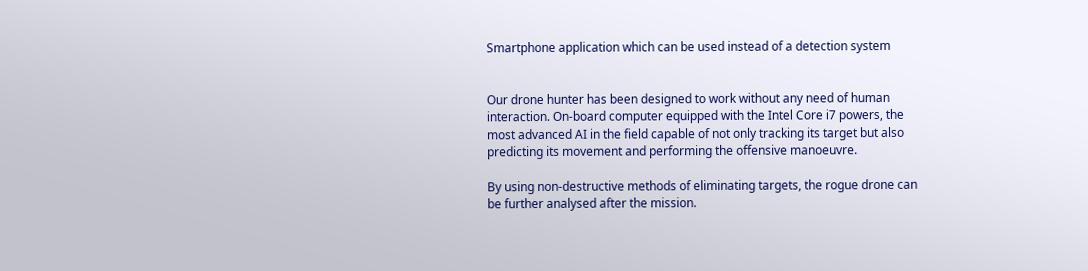Smartphone application which can be used instead of a detection system


Our drone hunter has been designed to work without any need of human interaction. On-board computer equipped with the Intel Core i7 powers, the most advanced AI in the field capable of not only tracking its target but also predicting its movement and performing the offensive manoeuvre.

By using non-destructive methods of eliminating targets, the rogue drone can be further analysed after the mission.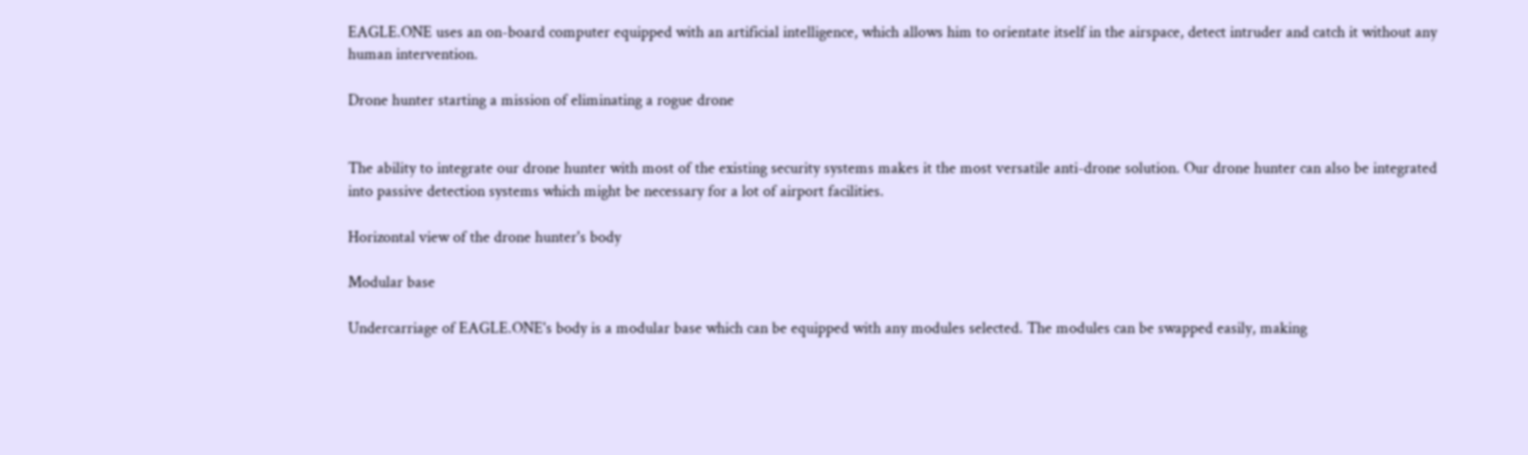EAGLE.ONE uses an on-board computer equipped with an artificial intelligence, which allows him to orientate itself in the airspace, detect intruder and catch it without any human intervention.

Drone hunter starting a mission of eliminating a rogue drone


The ability to integrate our drone hunter with most of the existing security systems makes it the most versatile anti-drone solution. Our drone hunter can also be integrated into passive detection systems which might be necessary for a lot of airport facilities.

Horizontal view of the drone hunter's body

Modular base

Undercarriage of EAGLE.ONE's body is a modular base which can be equipped with any modules selected. The modules can be swapped easily, making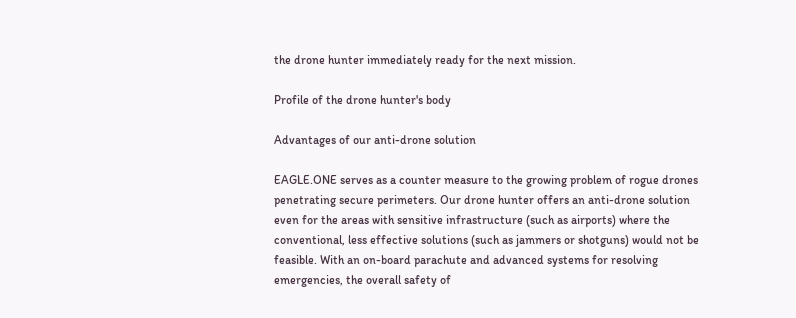the drone hunter immediately ready for the next mission.

Profile of the drone hunter's body

Advantages of our anti-drone solution

EAGLE.ONE serves as a counter measure to the growing problem of rogue drones penetrating secure perimeters. Our drone hunter offers an anti-drone solution even for the areas with sensitive infrastructure (such as airports) where the conventional, less effective solutions (such as jammers or shotguns) would not be feasible. With an on-board parachute and advanced systems for resolving emergencies, the overall safety of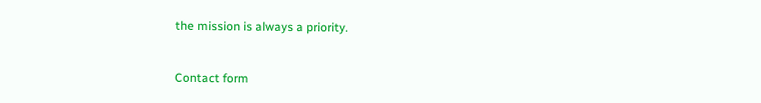the mission is always a priority.


Contact form